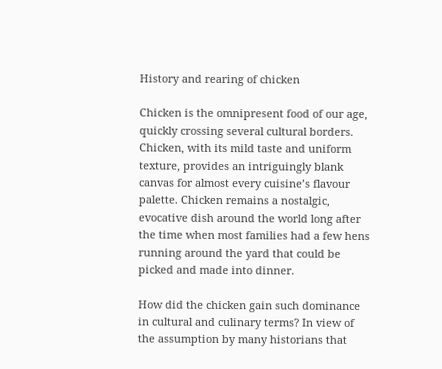History and rearing of chicken

Chicken is the omnipresent food of our age, quickly crossing several cultural borders. Chicken, with its mild taste and uniform texture, provides an intriguingly blank canvas for almost every cuisine’s flavour palette. Chicken remains a nostalgic, evocative dish around the world long after the time when most families had a few hens running around the yard that could be picked and made into dinner.

How did the chicken gain such dominance in cultural and culinary terms? In view of the assumption by many historians that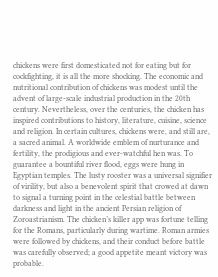chickens were first domesticated not for eating but for cockfighting, it is all the more shocking. The economic and nutritional contribution of chickens was modest until the advent of large-scale industrial production in the 20th century. Nevertheless, over the centuries, the chicken has inspired contributions to history, literature, cuisine, science and religion. In certain cultures, chickens were, and still are, a sacred animal. A worldwide emblem of nurturance and fertility, the prodigious and ever-watchful hen was. To guarantee a bountiful river flood, eggs were hung in Egyptian temples. The lusty rooster was a universal signifier of virility, but also a benevolent spirit that crowed at dawn to signal a turning point in the celestial battle between darkness and light in the ancient Persian religion of Zoroastrianism. The chicken’s killer app was fortune telling for the Romans, particularly during wartime. Roman armies were followed by chickens, and their conduct before battle was carefully observed; a good appetite meant victory was probable.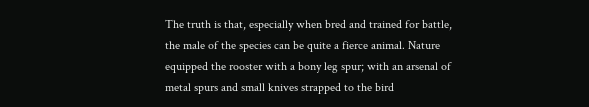The truth is that, especially when bred and trained for battle, the male of the species can be quite a fierce animal. Nature equipped the rooster with a bony leg spur; with an arsenal of metal spurs and small knives strapped to the bird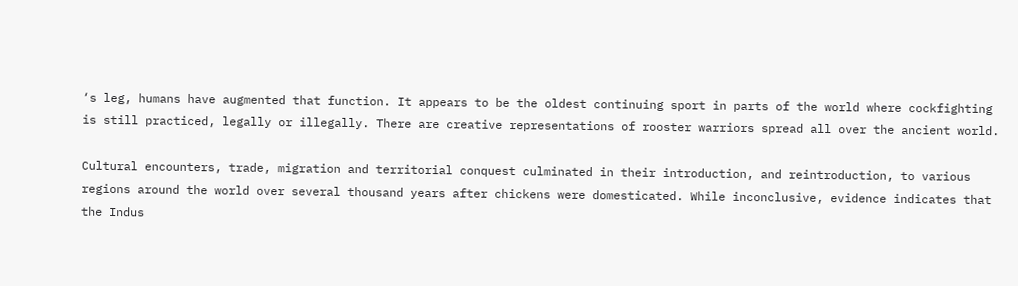‘s leg, humans have augmented that function. It appears to be the oldest continuing sport in parts of the world where cockfighting is still practiced, legally or illegally. There are creative representations of rooster warriors spread all over the ancient world.

Cultural encounters, trade, migration and territorial conquest culminated in their introduction, and reintroduction, to various regions around the world over several thousand years after chickens were domesticated. While inconclusive, evidence indicates that the Indus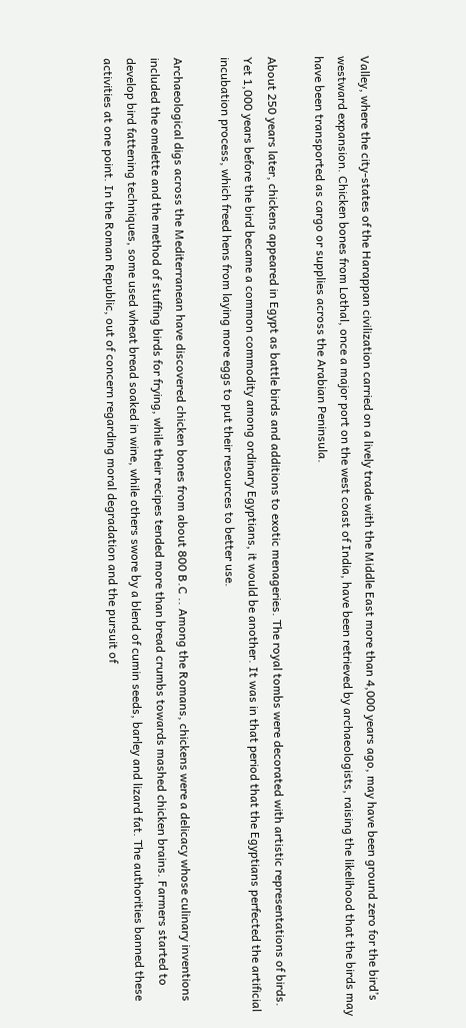Valley, where the city-states of the Harappan civilization carried on a lively trade with the Middle East more than 4,000 years ago, may have been ground zero for the bird’s westward expansion. Chicken bones from Lothal, once a major port on the west coast of India, have been retrieved by archaeologists, raising the likelihood that the birds may have been transported as cargo or supplies across the Arabian Peninsula.

About 250 years later, chickens appeared in Egypt as battle birds and additions to exotic menageries. The royal tombs were decorated with artistic representations of birds. Yet 1,000 years before the bird became a common commodity among ordinary Egyptians, it would be another. It was in that period that the Egyptians perfected the artificial incubation process, which freed hens from laying more eggs to put their resources to better use.

Archaeological digs across the Mediterranean have discovered chicken bones from about 800 B.C .. Among the Romans, chickens were a delicacy whose culinary inventions included the omelette and the method of stuffing birds for frying, while their recipes tended more than bread crumbs towards mashed chicken brains. Farmers started to develop bird fattening techniques, some used wheat bread soaked in wine, while others swore by a blend of cumin seeds, barley and lizard fat. The authorities banned these activities at one point. In the Roman Republic, out of concern regarding moral degradation and the pursuit of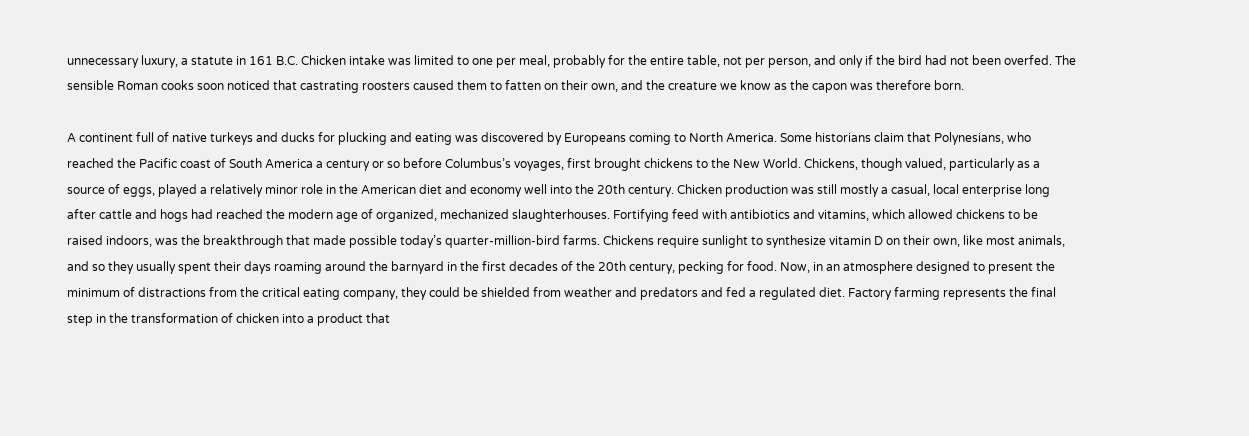unnecessary luxury, a statute in 161 B.C. Chicken intake was limited to one per meal, probably for the entire table, not per person, and only if the bird had not been overfed. The sensible Roman cooks soon noticed that castrating roosters caused them to fatten on their own, and the creature we know as the capon was therefore born.

A continent full of native turkeys and ducks for plucking and eating was discovered by Europeans coming to North America. Some historians claim that Polynesians, who reached the Pacific coast of South America a century or so before Columbus’s voyages, first brought chickens to the New World. Chickens, though valued, particularly as a source of eggs, played a relatively minor role in the American diet and economy well into the 20th century. Chicken production was still mostly a casual, local enterprise long after cattle and hogs had reached the modern age of organized, mechanized slaughterhouses. Fortifying feed with antibiotics and vitamins, which allowed chickens to be raised indoors, was the breakthrough that made possible today’s quarter-million-bird farms. Chickens require sunlight to synthesize vitamin D on their own, like most animals, and so they usually spent their days roaming around the barnyard in the first decades of the 20th century, pecking for food. Now, in an atmosphere designed to present the minimum of distractions from the critical eating company, they could be shielded from weather and predators and fed a regulated diet. Factory farming represents the final step in the transformation of chicken into a product that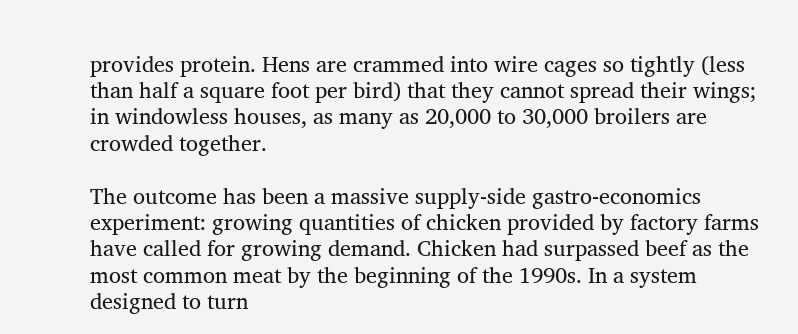provides protein. Hens are crammed into wire cages so tightly (less than half a square foot per bird) that they cannot spread their wings; in windowless houses, as many as 20,000 to 30,000 broilers are crowded together.

The outcome has been a massive supply-side gastro-economics experiment: growing quantities of chicken provided by factory farms have called for growing demand. Chicken had surpassed beef as the most common meat by the beginning of the 1990s. In a system designed to turn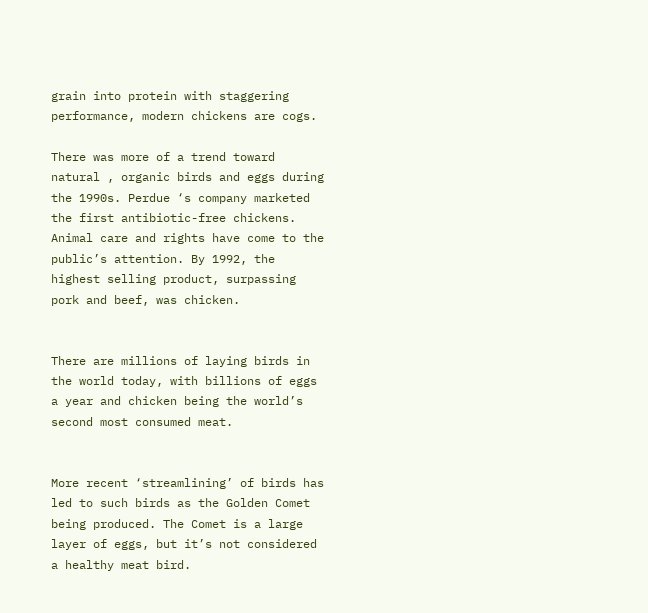grain into protein with staggering performance, modern chickens are cogs.

There was more of a trend toward natural , organic birds and eggs during the 1990s. Perdue ‘s company marketed the first antibiotic-free chickens. Animal care and rights have come to the public’s attention. By 1992, the highest selling product, surpassing pork and beef, was chicken.


There are millions of laying birds in the world today, with billions of eggs a year and chicken being the world’s second most consumed meat.


More recent ‘streamlining’ of birds has led to such birds as the Golden Comet being produced. The Comet is a large layer of eggs, but it’s not considered a healthy meat bird.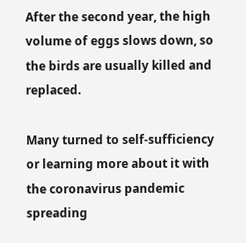After the second year, the high volume of eggs slows down, so the birds are usually killed and replaced.

Many turned to self-sufficiency or learning more about it with the coronavirus pandemic spreading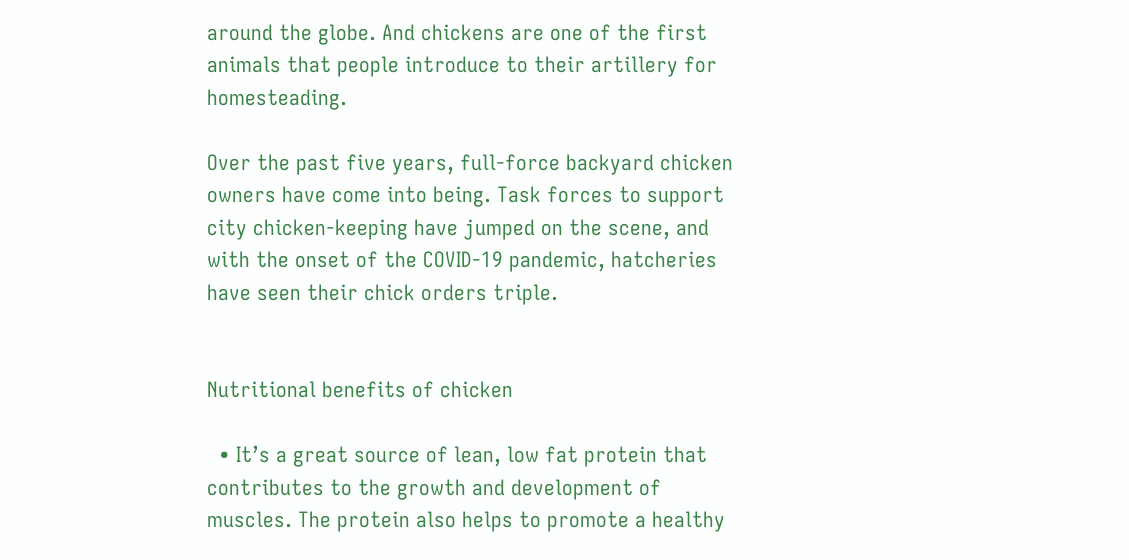around the globe. And chickens are one of the first animals that people introduce to their artillery for homesteading.

Over the past five years, full-force backyard chicken owners have come into being. Task forces to support city chicken-keeping have jumped on the scene, and with the onset of the COVID-19 pandemic, hatcheries have seen their chick orders triple.


Nutritional benefits of chicken

  • It’s a great source of lean, low fat protein that contributes to the growth and development of muscles. The protein also helps to promote a healthy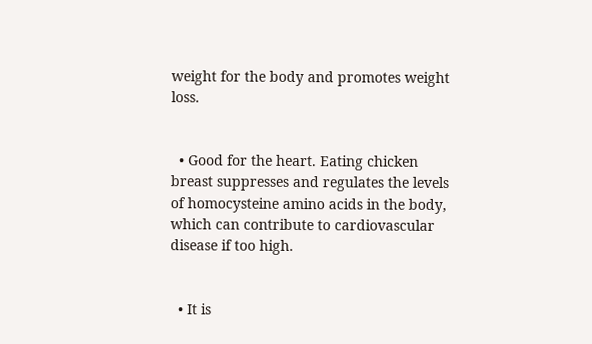weight for the body and promotes weight loss.


  • Good for the heart. Eating chicken breast suppresses and regulates the levels of homocysteine amino acids in the body, which can contribute to cardiovascular disease if too high.


  • It is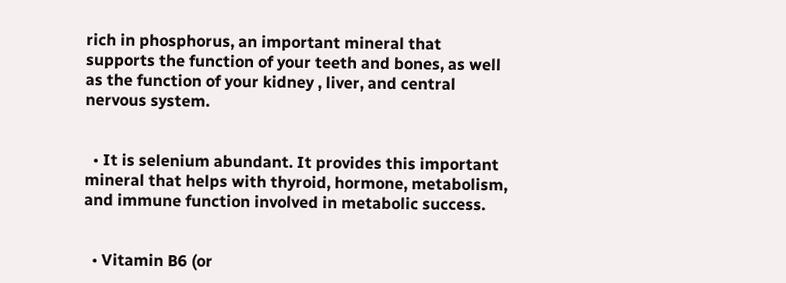rich in phosphorus, an important mineral that supports the function of your teeth and bones, as well as the function of your kidney , liver, and central nervous system.


  • It is selenium abundant. It provides this important mineral that helps with thyroid, hormone, metabolism, and immune function involved in metabolic success.


  • Vitamin B6 (or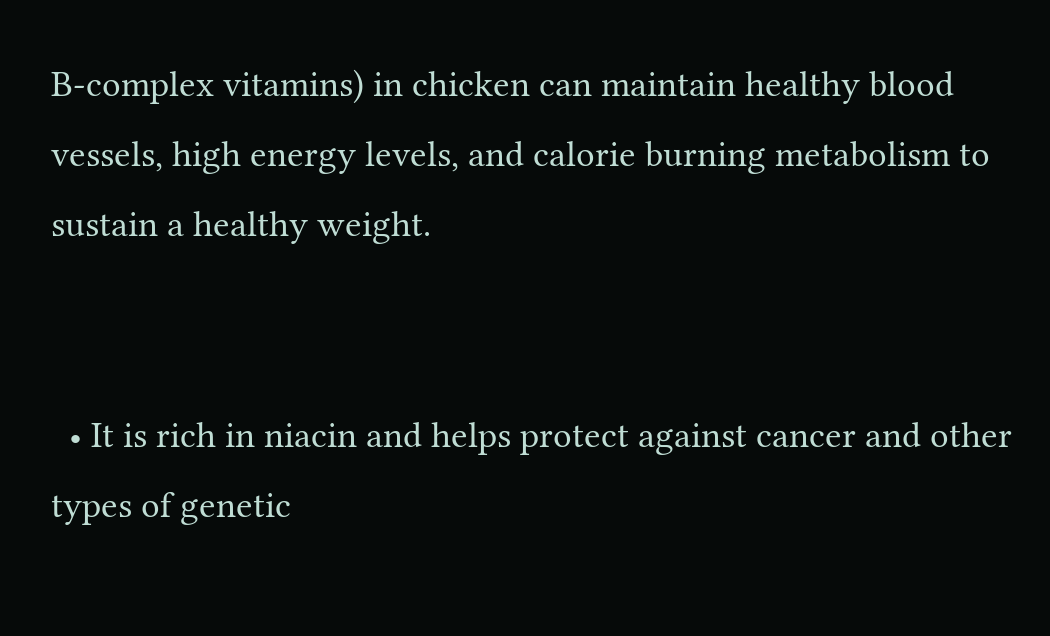B-complex vitamins) in chicken can maintain healthy blood vessels, high energy levels, and calorie burning metabolism to sustain a healthy weight.


  • It is rich in niacin and helps protect against cancer and other types of genetic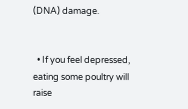(DNA) damage.


  • If you feel depressed, eating some poultry will raise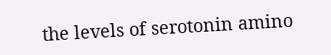the levels of serotonin amino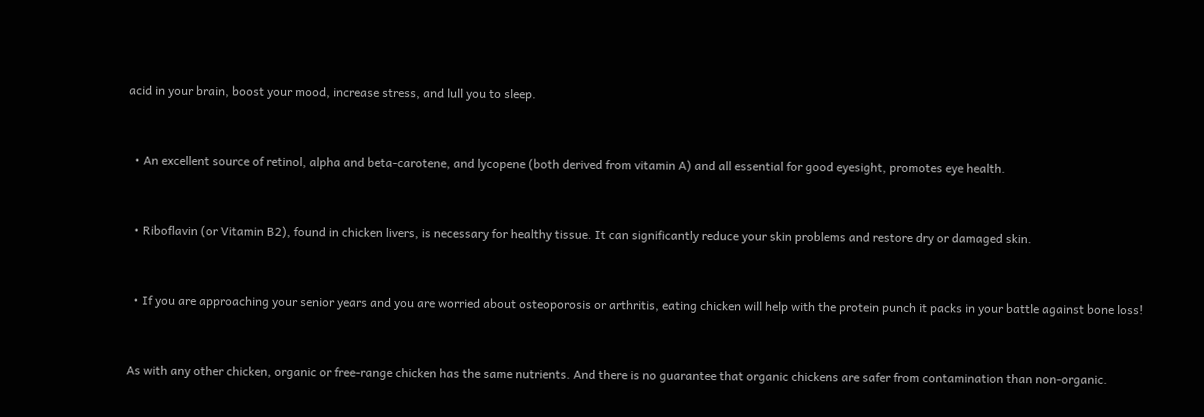acid in your brain, boost your mood, increase stress, and lull you to sleep.


  • An excellent source of retinol, alpha and beta-carotene, and lycopene (both derived from vitamin A) and all essential for good eyesight, promotes eye health.


  • Riboflavin (or Vitamin B2), found in chicken livers, is necessary for healthy tissue. It can significantly reduce your skin problems and restore dry or damaged skin.


  • If you are approaching your senior years and you are worried about osteoporosis or arthritis, eating chicken will help with the protein punch it packs in your battle against bone loss!


As with any other chicken, organic or free-range chicken has the same nutrients. And there is no guarantee that organic chickens are safer from contamination than non-organic.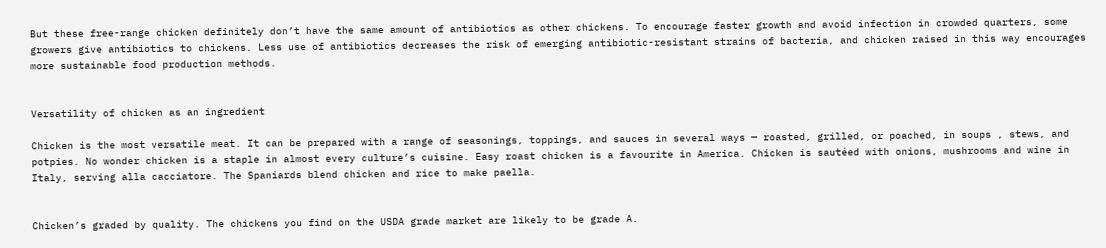But these free-range chicken definitely don’t have the same amount of antibiotics as other chickens. To encourage faster growth and avoid infection in crowded quarters, some growers give antibiotics to chickens. Less use of antibiotics decreases the risk of emerging antibiotic-resistant strains of bacteria, and chicken raised in this way encourages more sustainable food production methods.


Versatility of chicken as an ingredient

Chicken is the most versatile meat. It can be prepared with a range of seasonings, toppings, and sauces in several ways — roasted, grilled, or poached, in soups , stews, and potpies. No wonder chicken is a staple in almost every culture’s cuisine. Easy roast chicken is a favourite in America. Chicken is sautéed with onions, mushrooms and wine in Italy, serving alla cacciatore. The Spaniards blend chicken and rice to make paella.


Chicken’s graded by quality. The chickens you find on the USDA grade market are likely to be grade A.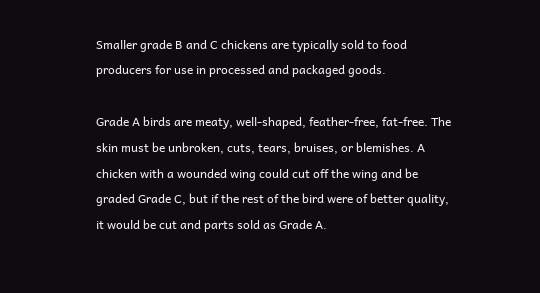Smaller grade B and C chickens are typically sold to food producers for use in processed and packaged goods.

Grade A birds are meaty, well-shaped, feather-free, fat-free. The skin must be unbroken, cuts, tears, bruises, or blemishes. A chicken with a wounded wing could cut off the wing and be graded Grade C, but if the rest of the bird were of better quality, it would be cut and parts sold as Grade A.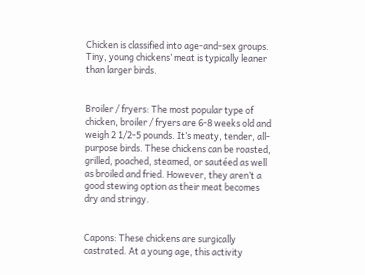Chicken is classified into age-and-sex groups. Tiny, young chickens’ meat is typically leaner than larger birds.


Broiler / fryers: The most popular type of chicken, broiler / fryers are 6-8 weeks old and weigh 2 1/2-5 pounds. It’s meaty, tender, all-purpose birds. These chickens can be roasted, grilled, poached, steamed, or sautéed as well as broiled and fried. However, they aren’t a good stewing option as their meat becomes dry and stringy.


Capons: These chickens are surgically castrated. At a young age, this activity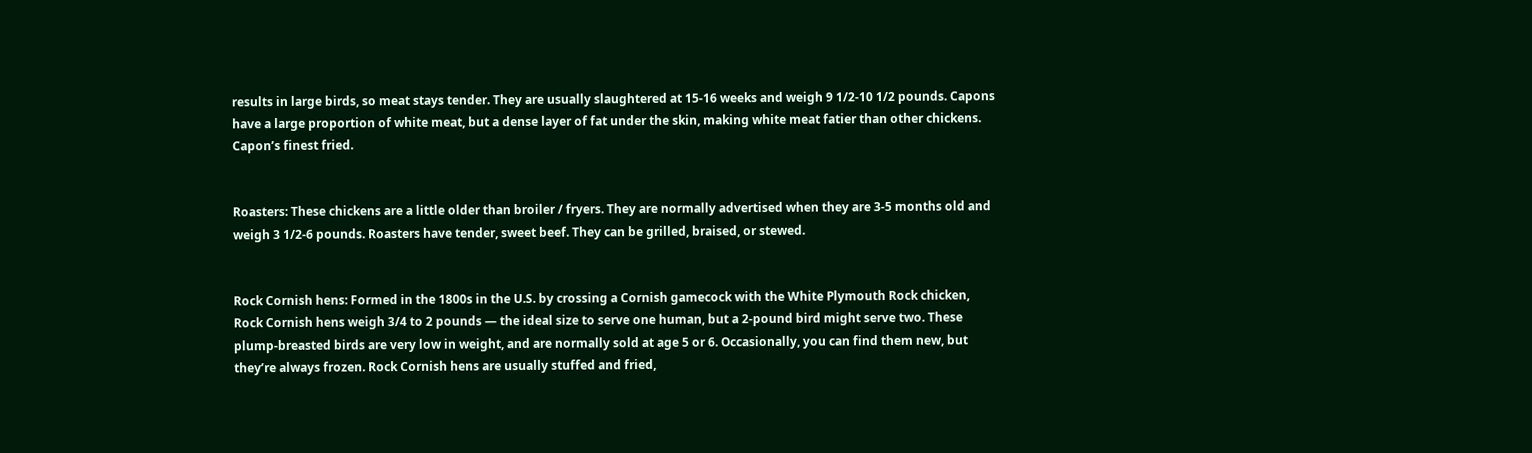results in large birds, so meat stays tender. They are usually slaughtered at 15-16 weeks and weigh 9 1/2-10 1/2 pounds. Capons have a large proportion of white meat, but a dense layer of fat under the skin, making white meat fatier than other chickens. Capon’s finest fried.


Roasters: These chickens are a little older than broiler / fryers. They are normally advertised when they are 3-5 months old and weigh 3 1/2-6 pounds. Roasters have tender, sweet beef. They can be grilled, braised, or stewed.


Rock Cornish hens: Formed in the 1800s in the U.S. by crossing a Cornish gamecock with the White Plymouth Rock chicken, Rock Cornish hens weigh 3/4 to 2 pounds — the ideal size to serve one human, but a 2-pound bird might serve two. These plump-breasted birds are very low in weight, and are normally sold at age 5 or 6. Occasionally, you can find them new, but they’re always frozen. Rock Cornish hens are usually stuffed and fried,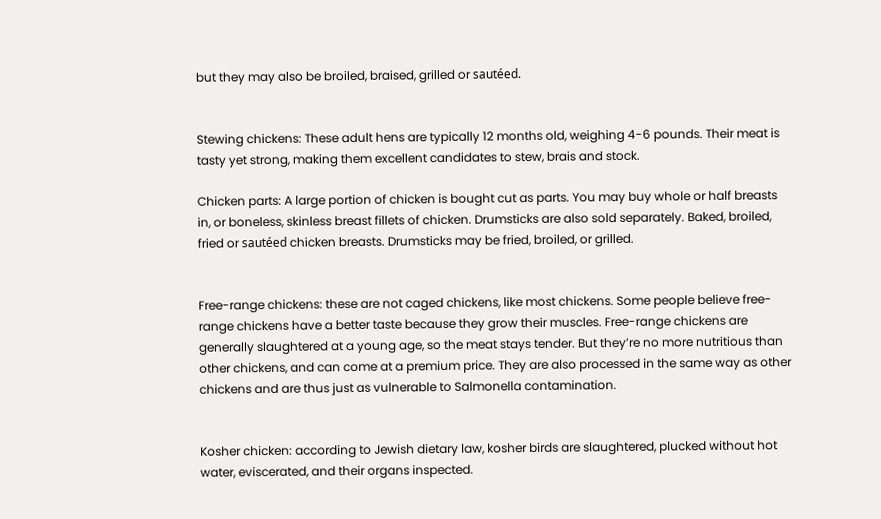but they may also be broiled, braised, grilled or sautéed.


Stewing chickens: These adult hens are typically 12 months old, weighing 4-6 pounds. Their meat is tasty yet strong, making them excellent candidates to stew, brais and stock.

Chicken parts: A large portion of chicken is bought cut as parts. You may buy whole or half breasts in, or boneless, skinless breast fillets of chicken. Drumsticks are also sold separately. Baked, broiled, fried or sautéed chicken breasts. Drumsticks may be fried, broiled, or grilled.


Free-range chickens: these are not caged chickens, like most chickens. Some people believe free-range chickens have a better taste because they grow their muscles. Free-range chickens are generally slaughtered at a young age, so the meat stays tender. But they’re no more nutritious than other chickens, and can come at a premium price. They are also processed in the same way as other chickens and are thus just as vulnerable to Salmonella contamination.


Kosher chicken: according to Jewish dietary law, kosher birds are slaughtered, plucked without hot water, eviscerated, and their organs inspected.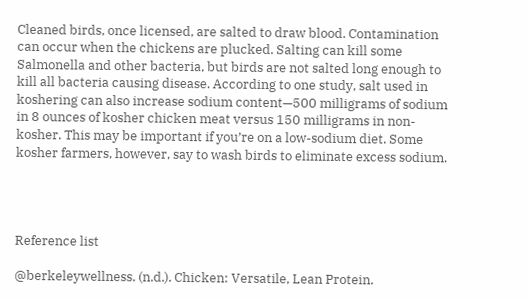Cleaned birds, once licensed, are salted to draw blood. Contamination can occur when the chickens are plucked. Salting can kill some Salmonella and other bacteria, but birds are not salted long enough to kill all bacteria causing disease. According to one study, salt used in koshering can also increase sodium content—500 milligrams of sodium in 8 ounces of kosher chicken meat versus 150 milligrams in non-kosher. This may be important if you’re on a low-sodium diet. Some kosher farmers, however, say to wash birds to eliminate excess sodium.




Reference list

@berkeleywellness. (n.d.). Chicken: Versatile, Lean Protein.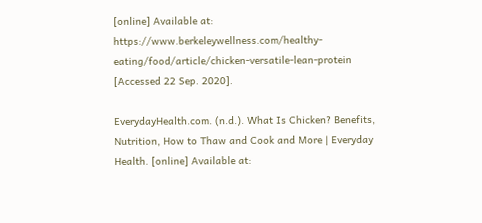[online] Available at: https://www.berkeleywellness.com/healthy-eating/food/article/chicken-versatile-lean-protein [Accessed 22 Sep. 2020].

EverydayHealth.com. (n.d.). What Is Chicken? Benefits, Nutrition, How to Thaw and Cook and More | Everyday Health. [online] Available at: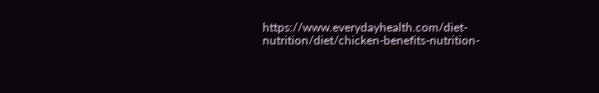https://www.everydayhealth.com/diet-nutrition/diet/chicken-benefits-nutrition-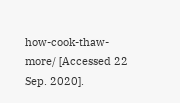how-cook-thaw-more/ [Accessed 22 Sep. 2020].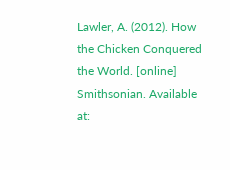Lawler, A. (2012). How the Chicken Conquered the World. [online] Smithsonian. Available at: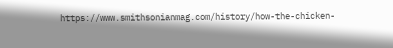https://www.smithsonianmag.com/history/how-the-chicken-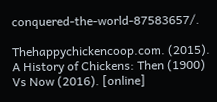conquered-the-world-87583657/.

Thehappychickencoop.com. (2015). A History of Chickens: Then (1900) Vs Now (2016). [online]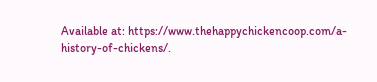Available at: https://www.thehappychickencoop.com/a-history-of-chickens/.